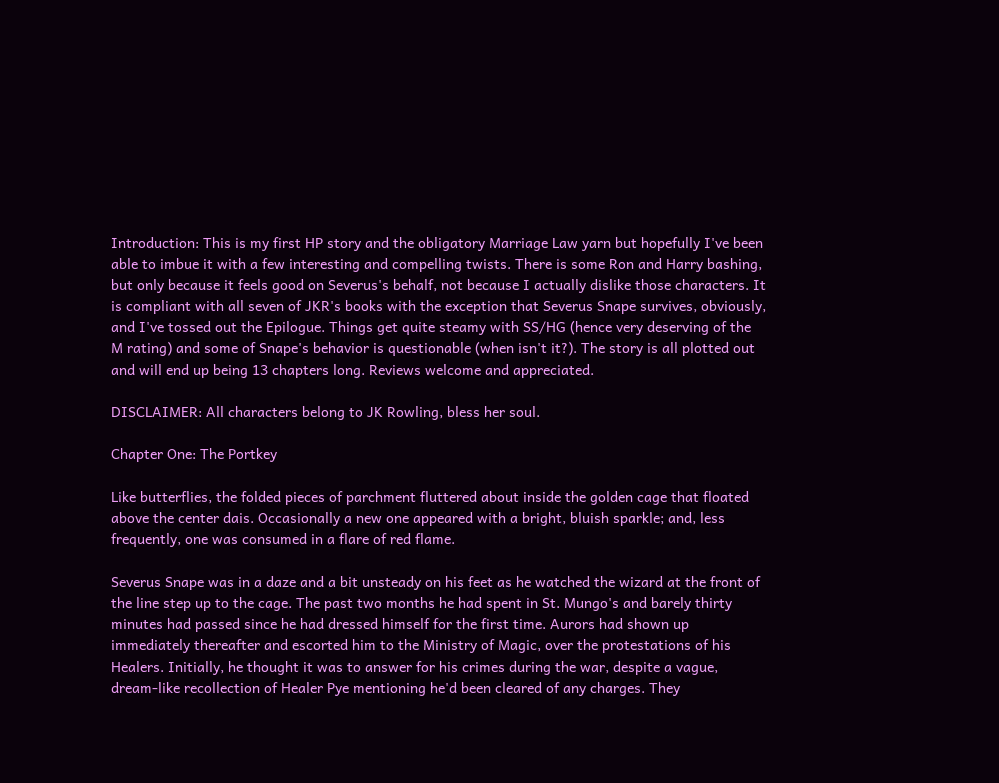Introduction: This is my first HP story and the obligatory Marriage Law yarn but hopefully I've been able to imbue it with a few interesting and compelling twists. There is some Ron and Harry bashing, but only because it feels good on Severus's behalf, not because I actually dislike those characters. It is compliant with all seven of JKR's books with the exception that Severus Snape survives, obviously, and I've tossed out the Epilogue. Things get quite steamy with SS/HG (hence very deserving of the M rating) and some of Snape's behavior is questionable (when isn't it?). The story is all plotted out and will end up being 13 chapters long. Reviews welcome and appreciated.

DISCLAIMER: All characters belong to JK Rowling, bless her soul.

Chapter One: The Portkey

Like butterflies, the folded pieces of parchment fluttered about inside the golden cage that floated above the center dais. Occasionally a new one appeared with a bright, bluish sparkle; and, less frequently, one was consumed in a flare of red flame.

Severus Snape was in a daze and a bit unsteady on his feet as he watched the wizard at the front of the line step up to the cage. The past two months he had spent in St. Mungo's and barely thirty minutes had passed since he had dressed himself for the first time. Aurors had shown up immediately thereafter and escorted him to the Ministry of Magic, over the protestations of his Healers. Initially, he thought it was to answer for his crimes during the war, despite a vague, dream-like recollection of Healer Pye mentioning he'd been cleared of any charges. They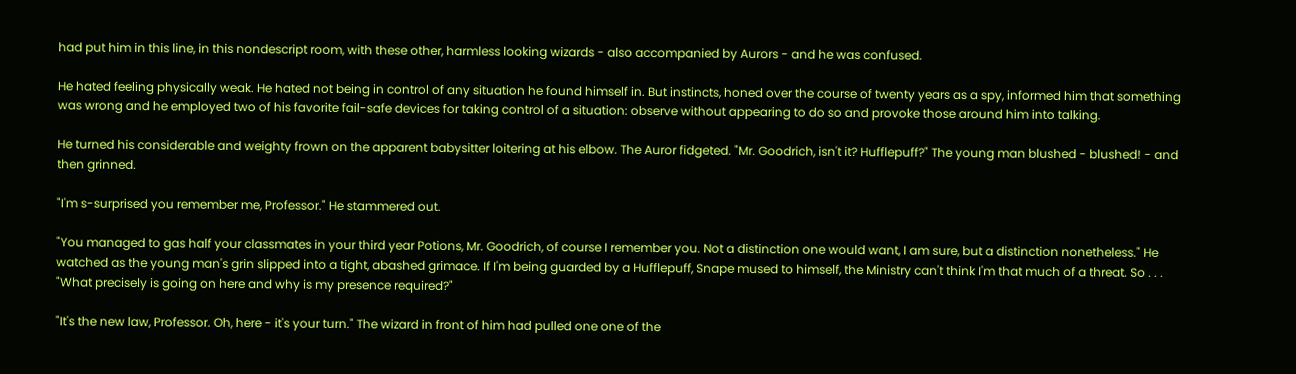had put him in this line, in this nondescript room, with these other, harmless looking wizards - also accompanied by Aurors - and he was confused.

He hated feeling physically weak. He hated not being in control of any situation he found himself in. But instincts, honed over the course of twenty years as a spy, informed him that something was wrong and he employed two of his favorite fail-safe devices for taking control of a situation: observe without appearing to do so and provoke those around him into talking.

He turned his considerable and weighty frown on the apparent babysitter loitering at his elbow. The Auror fidgeted. "Mr. Goodrich, isn't it? Hufflepuff?" The young man blushed - blushed! - and then grinned.

"I'm s-surprised you remember me, Professor." He stammered out.

"You managed to gas half your classmates in your third year Potions, Mr. Goodrich, of course I remember you. Not a distinction one would want, I am sure, but a distinction nonetheless." He watched as the young man's grin slipped into a tight, abashed grimace. If I'm being guarded by a Hufflepuff, Snape mused to himself, the Ministry can't think I'm that much of a threat. So . . . "What precisely is going on here and why is my presence required?"

"It's the new law, Professor. Oh, here - it's your turn." The wizard in front of him had pulled one one of the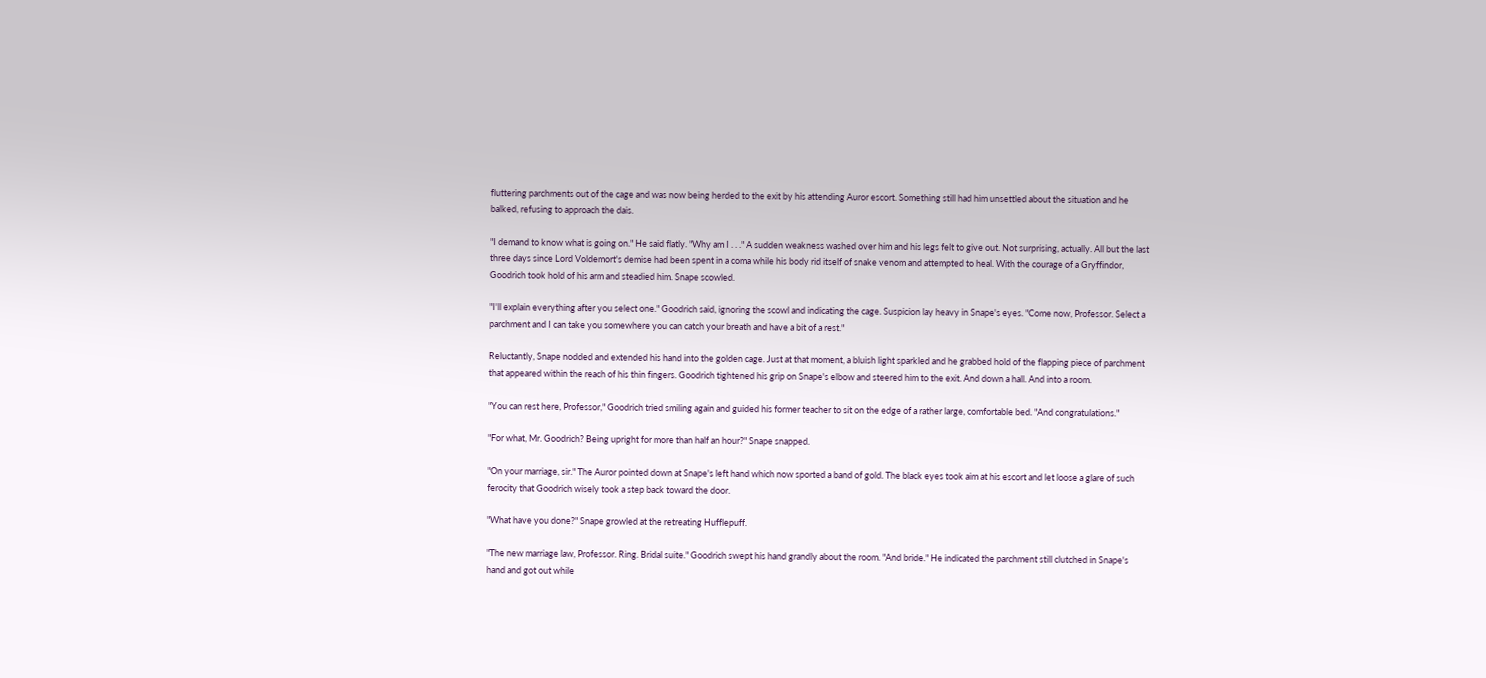fluttering parchments out of the cage and was now being herded to the exit by his attending Auror escort. Something still had him unsettled about the situation and he balked, refusing to approach the dais.

"I demand to know what is going on." He said flatly. "Why am I . . ." A sudden weakness washed over him and his legs felt to give out. Not surprising, actually. All but the last three days since Lord Voldemort's demise had been spent in a coma while his body rid itself of snake venom and attempted to heal. With the courage of a Gryffindor, Goodrich took hold of his arm and steadied him. Snape scowled.

"I'll explain everything after you select one." Goodrich said, ignoring the scowl and indicating the cage. Suspicion lay heavy in Snape's eyes. "Come now, Professor. Select a parchment and I can take you somewhere you can catch your breath and have a bit of a rest."

Reluctantly, Snape nodded and extended his hand into the golden cage. Just at that moment, a bluish light sparkled and he grabbed hold of the flapping piece of parchment that appeared within the reach of his thin fingers. Goodrich tightened his grip on Snape's elbow and steered him to the exit. And down a hall. And into a room.

"You can rest here, Professor," Goodrich tried smiling again and guided his former teacher to sit on the edge of a rather large, comfortable bed. "And congratulations."

"For what, Mr. Goodrich? Being upright for more than half an hour?" Snape snapped.

"On your marriage, sir." The Auror pointed down at Snape's left hand which now sported a band of gold. The black eyes took aim at his escort and let loose a glare of such ferocity that Goodrich wisely took a step back toward the door.

"What have you done?" Snape growled at the retreating Hufflepuff.

"The new marriage law, Professor. Ring. Bridal suite." Goodrich swept his hand grandly about the room. "And bride." He indicated the parchment still clutched in Snape's hand and got out while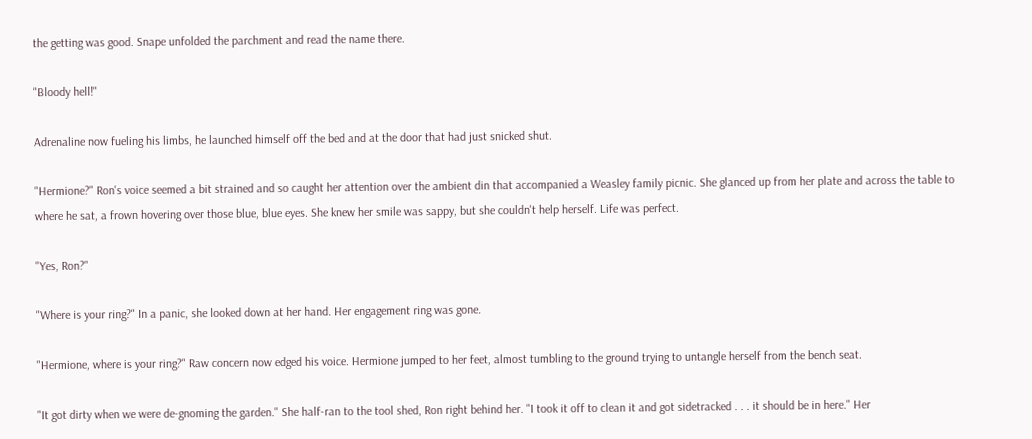the getting was good. Snape unfolded the parchment and read the name there.

"Bloody hell!"

Adrenaline now fueling his limbs, he launched himself off the bed and at the door that had just snicked shut.

"Hermione?" Ron's voice seemed a bit strained and so caught her attention over the ambient din that accompanied a Weasley family picnic. She glanced up from her plate and across the table to where he sat, a frown hovering over those blue, blue eyes. She knew her smile was sappy, but she couldn't help herself. Life was perfect.

"Yes, Ron?"

"Where is your ring?" In a panic, she looked down at her hand. Her engagement ring was gone.

"Hermione, where is your ring?" Raw concern now edged his voice. Hermione jumped to her feet, almost tumbling to the ground trying to untangle herself from the bench seat.

"It got dirty when we were de-gnoming the garden." She half-ran to the tool shed, Ron right behind her. "I took it off to clean it and got sidetracked . . . it should be in here." Her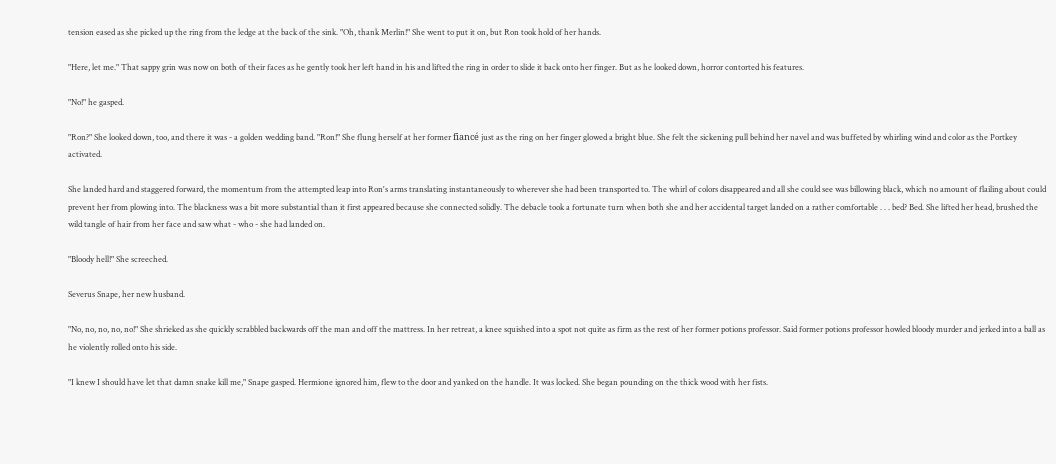tension eased as she picked up the ring from the ledge at the back of the sink. "Oh, thank Merlin!" She went to put it on, but Ron took hold of her hands.

"Here, let me." That sappy grin was now on both of their faces as he gently took her left hand in his and lifted the ring in order to slide it back onto her finger. But as he looked down, horror contorted his features.

"No!" he gasped.

"Ron?" She looked down, too, and there it was - a golden wedding band. "Ron!" She flung herself at her former fiancé just as the ring on her finger glowed a bright blue. She felt the sickening pull behind her navel and was buffeted by whirling wind and color as the Portkey activated.

She landed hard and staggered forward, the momentum from the attempted leap into Ron's arms translating instantaneously to wherever she had been transported to. The whirl of colors disappeared and all she could see was billowing black, which no amount of flailing about could prevent her from plowing into. The blackness was a bit more substantial than it first appeared because she connected solidly. The debacle took a fortunate turn when both she and her accidental target landed on a rather comfortable . . . bed? Bed. She lifted her head, brushed the wild tangle of hair from her face and saw what - who - she had landed on.

"Bloody hell!" She screeched.

Severus Snape, her new husband.

"No, no, no, no, no!" She shrieked as she quickly scrabbled backwards off the man and off the mattress. In her retreat, a knee squished into a spot not quite as firm as the rest of her former potions professor. Said former potions professor howled bloody murder and jerked into a ball as he violently rolled onto his side.

"I knew I should have let that damn snake kill me," Snape gasped. Hermione ignored him, flew to the door and yanked on the handle. It was locked. She began pounding on the thick wood with her fists.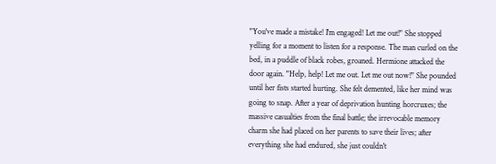"You've made a mistake! I'm engaged! Let me out!" She stopped yelling for a moment to listen for a response. The man curled on the bed, in a puddle of black robes, groaned. Hermione attacked the door again. "Help, help! Let me out. Let me out now!" She pounded until her fists started hurting. She felt demented, like her mind was going to snap. After a year of deprivation hunting horcruxes; the massive casualties from the final battle; the irrevocable memory charm she had placed on her parents to save their lives; after everything she had endured, she just couldn't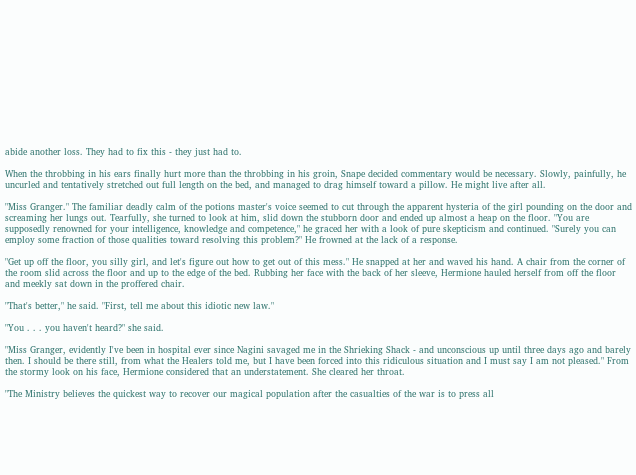abide another loss. They had to fix this - they just had to.

When the throbbing in his ears finally hurt more than the throbbing in his groin, Snape decided commentary would be necessary. Slowly, painfully, he uncurled and tentatively stretched out full length on the bed, and managed to drag himself toward a pillow. He might live after all.

"Miss Granger." The familiar deadly calm of the potions master's voice seemed to cut through the apparent hysteria of the girl pounding on the door and screaming her lungs out. Tearfully, she turned to look at him, slid down the stubborn door and ended up almost a heap on the floor. "You are supposedly renowned for your intelligence, knowledge and competence," he graced her with a look of pure skepticism and continued. "Surely you can employ some fraction of those qualities toward resolving this problem?" He frowned at the lack of a response.

"Get up off the floor, you silly girl, and let's figure out how to get out of this mess." He snapped at her and waved his hand. A chair from the corner of the room slid across the floor and up to the edge of the bed. Rubbing her face with the back of her sleeve, Hermione hauled herself from off the floor and meekly sat down in the proffered chair.

"That's better," he said. "First, tell me about this idiotic new law."

"You . . . you haven't heard?" she said.

"Miss Granger, evidently I've been in hospital ever since Nagini savaged me in the Shrieking Shack - and unconscious up until three days ago and barely then. I should be there still, from what the Healers told me, but I have been forced into this ridiculous situation and I must say I am not pleased." From the stormy look on his face, Hermione considered that an understatement. She cleared her throat.

"The Ministry believes the quickest way to recover our magical population after the casualties of the war is to press all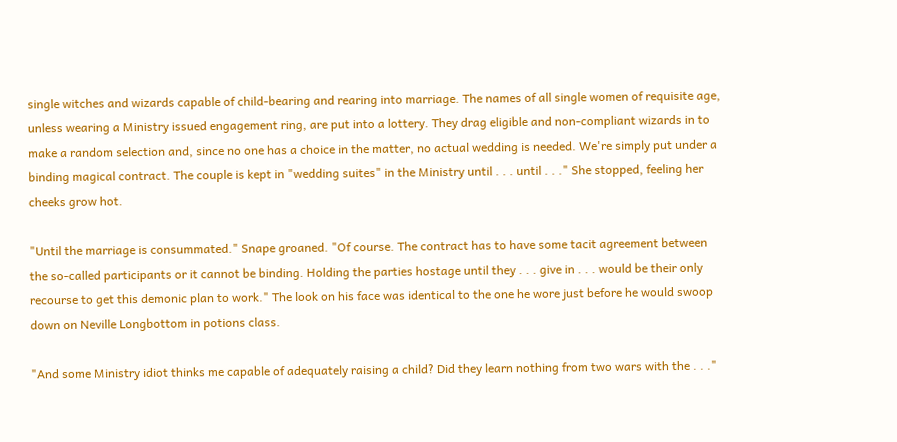single witches and wizards capable of child-bearing and rearing into marriage. The names of all single women of requisite age, unless wearing a Ministry issued engagement ring, are put into a lottery. They drag eligible and non-compliant wizards in to make a random selection and, since no one has a choice in the matter, no actual wedding is needed. We're simply put under a binding magical contract. The couple is kept in "wedding suites" in the Ministry until . . . until . . ." She stopped, feeling her cheeks grow hot.

"Until the marriage is consummated." Snape groaned. "Of course. The contract has to have some tacit agreement between the so-called participants or it cannot be binding. Holding the parties hostage until they . . . give in . . . would be their only recourse to get this demonic plan to work." The look on his face was identical to the one he wore just before he would swoop down on Neville Longbottom in potions class.

"And some Ministry idiot thinks me capable of adequately raising a child? Did they learn nothing from two wars with the . . ."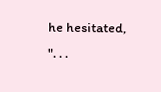he hesitated, ". . .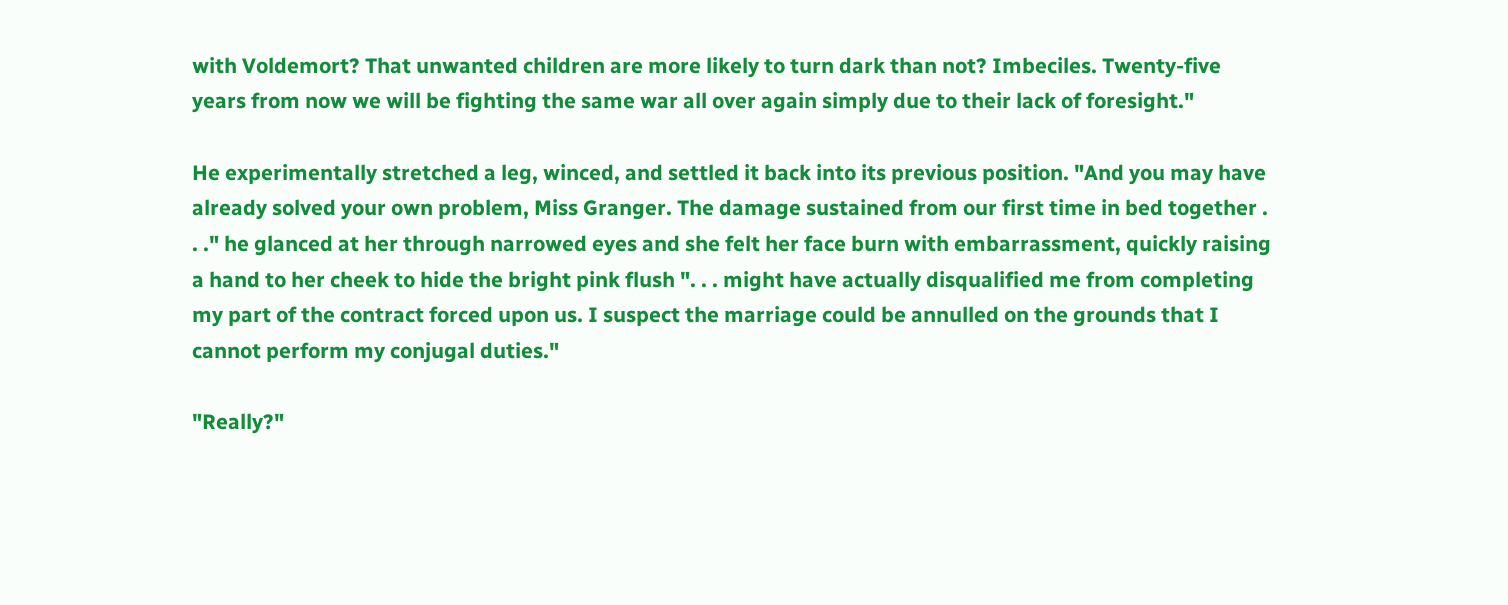with Voldemort? That unwanted children are more likely to turn dark than not? Imbeciles. Twenty-five years from now we will be fighting the same war all over again simply due to their lack of foresight."

He experimentally stretched a leg, winced, and settled it back into its previous position. "And you may have already solved your own problem, Miss Granger. The damage sustained from our first time in bed together . . ." he glanced at her through narrowed eyes and she felt her face burn with embarrassment, quickly raising a hand to her cheek to hide the bright pink flush ". . . might have actually disqualified me from completing my part of the contract forced upon us. I suspect the marriage could be annulled on the grounds that I cannot perform my conjugal duties."

"Really?"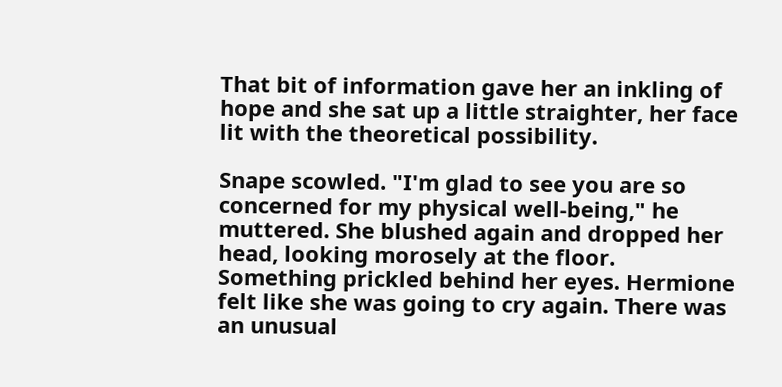That bit of information gave her an inkling of hope and she sat up a little straighter, her face lit with the theoretical possibility.

Snape scowled. "I'm glad to see you are so concerned for my physical well-being," he muttered. She blushed again and dropped her head, looking morosely at the floor. Something prickled behind her eyes. Hermione felt like she was going to cry again. There was an unusual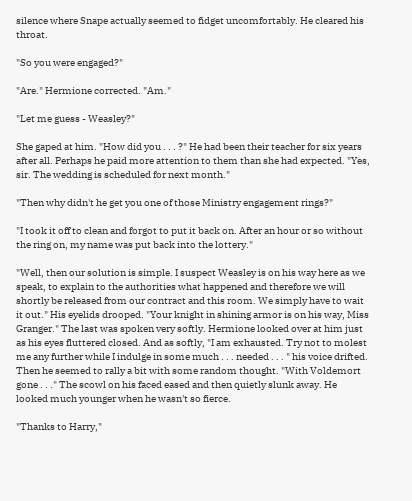silence where Snape actually seemed to fidget uncomfortably. He cleared his throat.

"So you were engaged?"

"Are." Hermione corrected. "Am."

"Let me guess - Weasley?"

She gaped at him. "How did you . . . ?" He had been their teacher for six years after all. Perhaps he paid more attention to them than she had expected. "Yes, sir. The wedding is scheduled for next month."

"Then why didn't he get you one of those Ministry engagement rings?"

"I took it off to clean and forgot to put it back on. After an hour or so without the ring on, my name was put back into the lottery."

"Well, then our solution is simple. I suspect Weasley is on his way here as we speak, to explain to the authorities what happened and therefore we will shortly be released from our contract and this room. We simply have to wait it out." His eyelids drooped. "Your knight in shining armor is on his way, Miss Granger." The last was spoken very softly. Hermione looked over at him just as his eyes fluttered closed. And as softly, "I am exhausted. Try not to molest me any further while I indulge in some much . . . needed . . . " his voice drifted. Then he seemed to rally a bit with some random thought. "With Voldemort gone . . ." The scowl on his faced eased and then quietly slunk away. He looked much younger when he wasn't so fierce.

"Thanks to Harry,"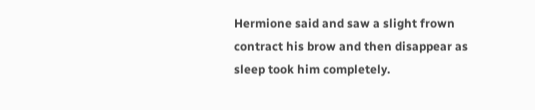Hermione said and saw a slight frown contract his brow and then disappear as sleep took him completely.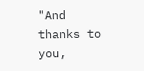"And thanks to you,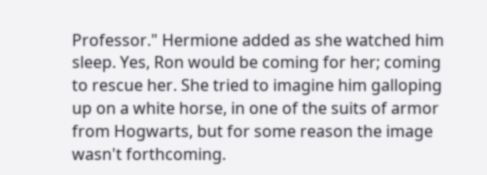Professor." Hermione added as she watched him sleep. Yes, Ron would be coming for her; coming to rescue her. She tried to imagine him galloping up on a white horse, in one of the suits of armor from Hogwarts, but for some reason the image wasn't forthcoming.